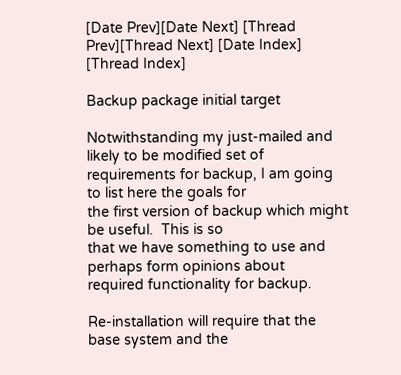[Date Prev][Date Next] [Thread Prev][Thread Next] [Date Index] [Thread Index]

Backup package initial target

Notwithstanding my just-mailed and likely to be modified set of
requirements for backup, I am going to list here the goals for
the first version of backup which might be useful.  This is so
that we have something to use and perhaps form opinions about
required functionality for backup.

Re-installation will require that the base system and the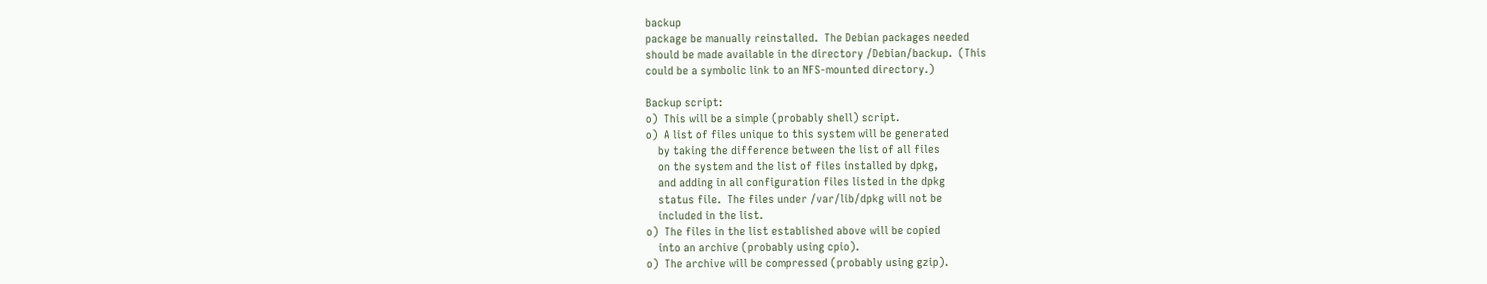backup
package be manually reinstalled.  The Debian packages needed
should be made available in the directory /Debian/backup.  (This
could be a symbolic link to an NFS-mounted directory.)

Backup script:
o)  This will be a simple (probably shell) script.
o)  A list of files unique to this system will be generated
    by taking the difference between the list of all files
    on the system and the list of files installed by dpkg,
    and adding in all configuration files listed in the dpkg
    status file.  The files under /var/lib/dpkg will not be
    included in the list.
o)  The files in the list established above will be copied
    into an archive (probably using cpio).
o)  The archive will be compressed (probably using gzip).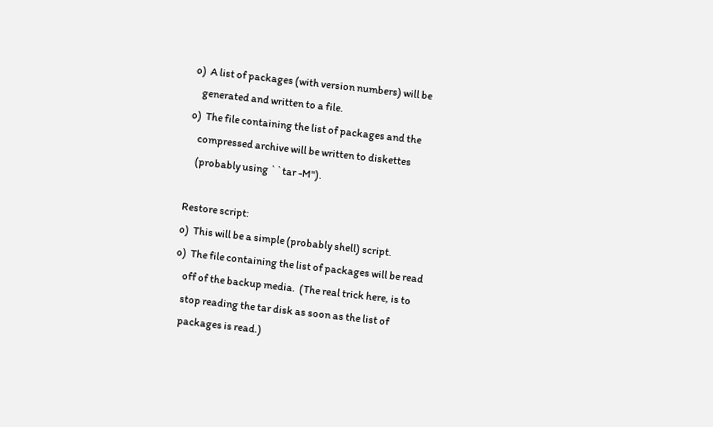o)  A list of packages (with version numbers) will be
    generated and written to a file.
o)  The file containing the list of packages and the
    compressed archive will be written to diskettes
    (probably using ``tar -M'').

Restore script:
o)  This will be a simple (probably shell) script.
o)  The file containing the list of packages will be read
    off of the backup media.  (The real trick here, is to
    stop reading the tar disk as soon as the list of
    packages is read.)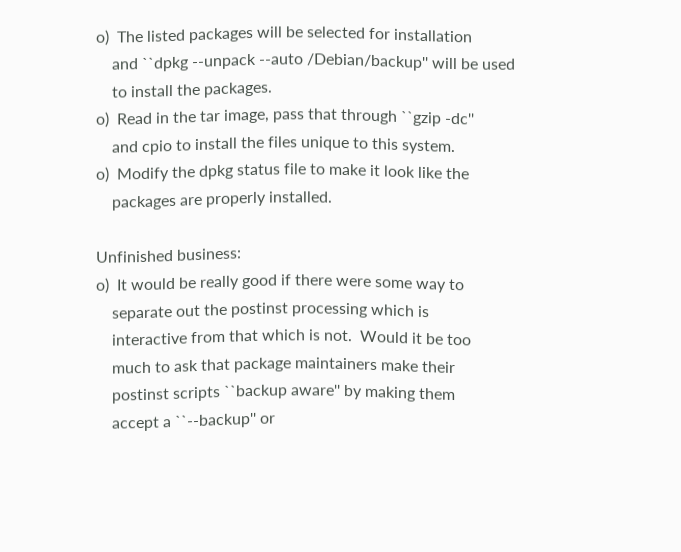o)  The listed packages will be selected for installation
    and ``dpkg --unpack --auto /Debian/backup'' will be used
    to install the packages.
o)  Read in the tar image, pass that through ``gzip -dc''
    and cpio to install the files unique to this system.
o)  Modify the dpkg status file to make it look like the
    packages are properly installed.

Unfinished business:
o)  It would be really good if there were some way to
    separate out the postinst processing which is
    interactive from that which is not.  Would it be too
    much to ask that package maintainers make their
    postinst scripts ``backup aware'' by making them
    accept a ``--backup'' or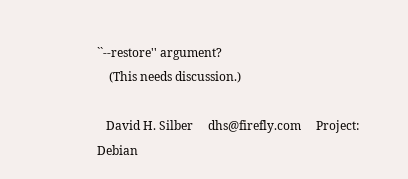``--restore'' argument?
    (This needs discussion.)

   David H. Silber     dhs@firefly.com     Project:  Debian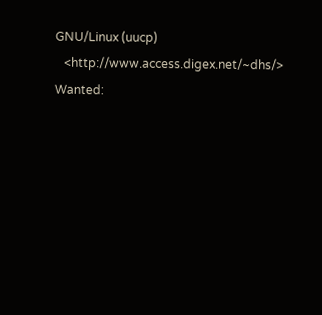GNU/Linux (uucp)
   <http://www.access.digex.net/~dhs/>     Wanted: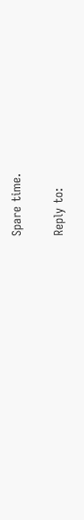Spare time.

Reply to: